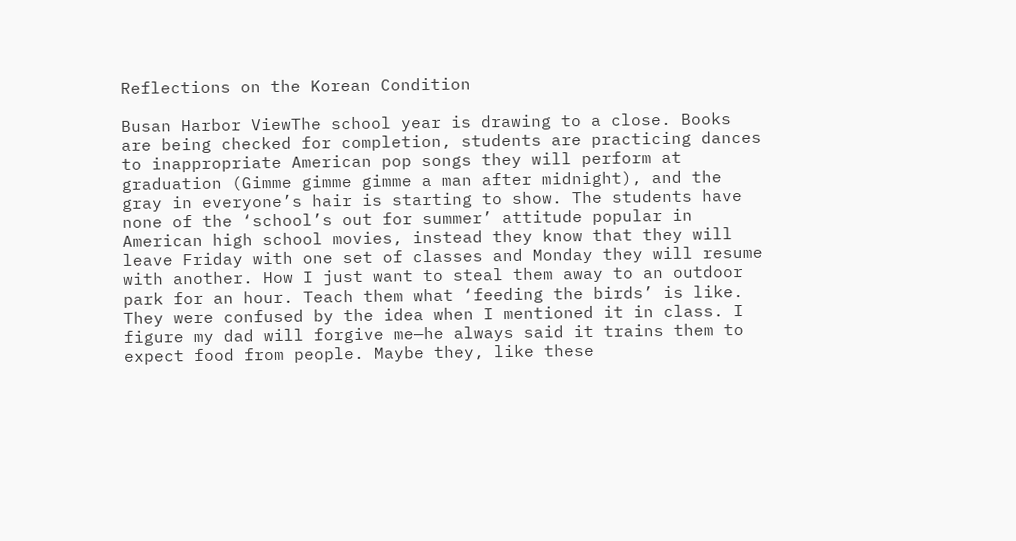Reflections on the Korean Condition

Busan Harbor ViewThe school year is drawing to a close. Books are being checked for completion, students are practicing dances to inappropriate American pop songs they will perform at graduation (Gimme gimme gimme a man after midnight), and the gray in everyone’s hair is starting to show. The students have none of the ‘school’s out for summer’ attitude popular in American high school movies, instead they know that they will leave Friday with one set of classes and Monday they will resume with another. How I just want to steal them away to an outdoor park for an hour. Teach them what ‘feeding the birds’ is like. They were confused by the idea when I mentioned it in class. I figure my dad will forgive me—he always said it trains them to expect food from people. Maybe they, like these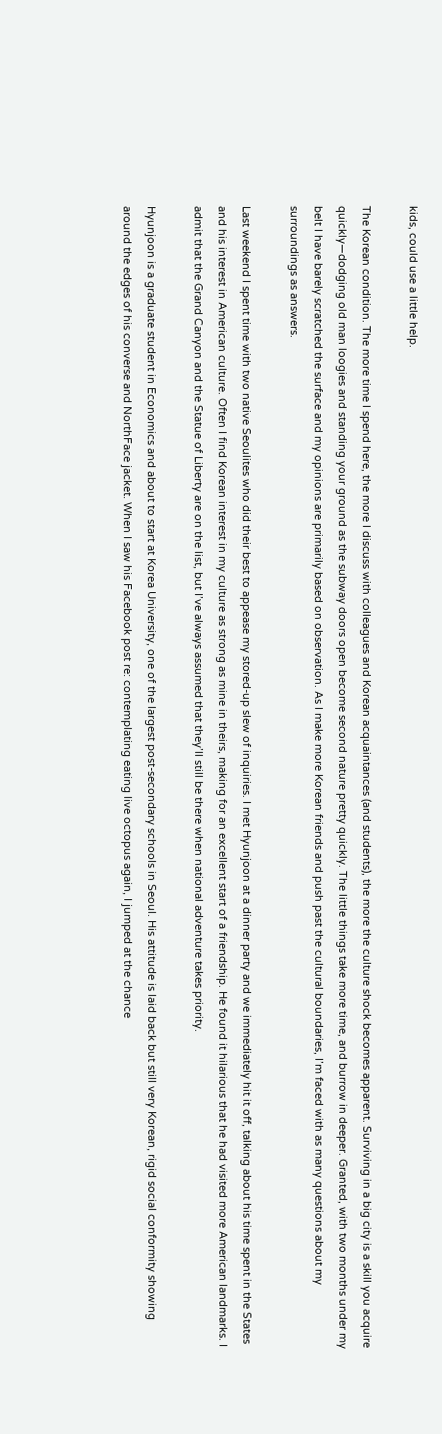kids, could use a little help.

The Korean condition. The more time I spend here, the more I discuss with colleagues and Korean acquaintances (and students), the more the culture shock becomes apparent. Surviving in a big city is a skill you acquire quickly—dodging old man loogies and standing your ground as the subway doors open become second nature pretty quickly. The little things take more time, and burrow in deeper. Granted, with two months under my belt I have barely scratched the surface and my opinions are primarily based on observation. As I make more Korean friends and push past the cultural boundaries, I’m faced with as many questions about my surroundings as answers.

Last weekend I spent time with two native Seoulites who did their best to appease my stored-up slew of inquiries. I met Hyunjoon at a dinner party and we immediately hit it off, talking about his time spent in the States and his interest in American culture. Often I find Korean interest in my culture as strong as mine in theirs, making for an excellent start of a friendship. He found it hilarious that he had visited more American landmarks. I admit that the Grand Canyon and the Statue of Liberty are on the list, but I’ve always assumed that they’ll still be there when national adventure takes priority.

Hyunjoon is a graduate student in Economics and about to start at Korea University, one of the largest post-secondary schools in Seoul. His attitude is laid back but still very Korean, rigid social conformity showing around the edges of his converse and NorthFace jacket. When I saw his Facebook post re: contemplating eating live octopus again, I jumped at the chance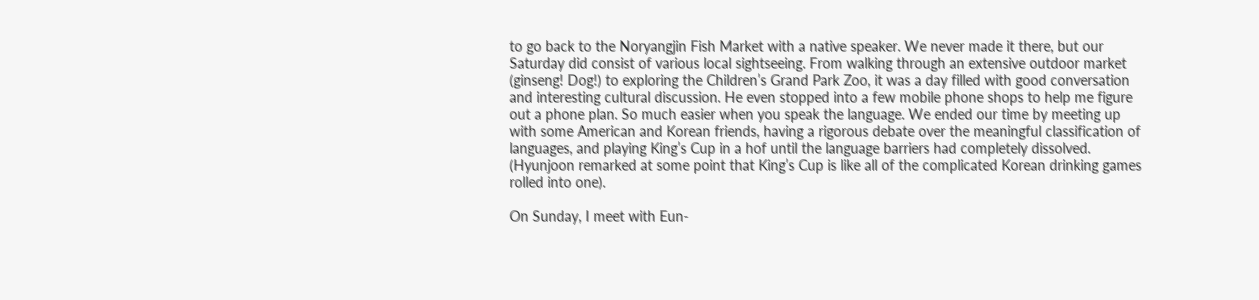to go back to the Noryangjin Fish Market with a native speaker. We never made it there, but our Saturday did consist of various local sightseeing. From walking through an extensive outdoor market (ginseng! Dog!) to exploring the Children’s Grand Park Zoo, it was a day filled with good conversation and interesting cultural discussion. He even stopped into a few mobile phone shops to help me figure out a phone plan. So much easier when you speak the language. We ended our time by meeting up with some American and Korean friends, having a rigorous debate over the meaningful classification of languages, and playing King’s Cup in a hof until the language barriers had completely dissolved. (Hyunjoon remarked at some point that King’s Cup is like all of the complicated Korean drinking games rolled into one).

On Sunday, I meet with Eun-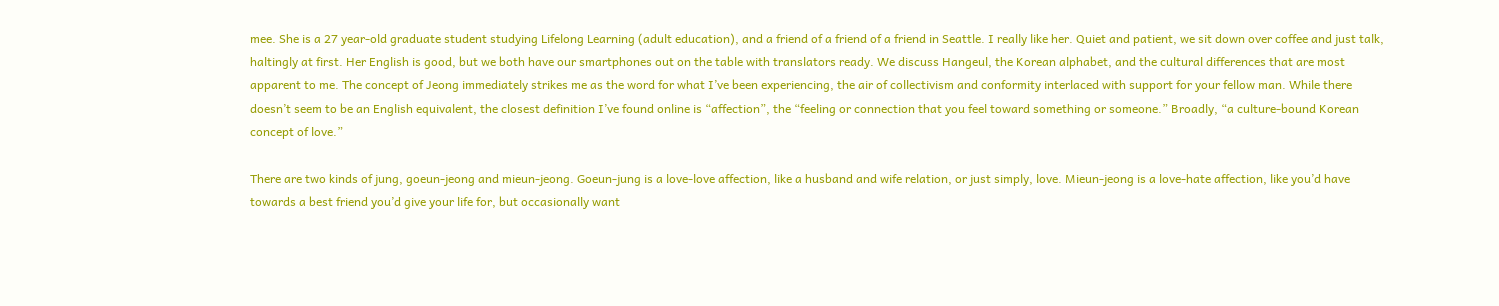mee. She is a 27 year-old graduate student studying Lifelong Learning (adult education), and a friend of a friend of a friend in Seattle. I really like her. Quiet and patient, we sit down over coffee and just talk, haltingly at first. Her English is good, but we both have our smartphones out on the table with translators ready. We discuss Hangeul, the Korean alphabet, and the cultural differences that are most apparent to me. The concept of Jeong immediately strikes me as the word for what I’ve been experiencing, the air of collectivism and conformity interlaced with support for your fellow man. While there doesn’t seem to be an English equivalent, the closest definition I’ve found online is “affection”, the “feeling or connection that you feel toward something or someone.” Broadly, “a culture-bound Korean concept of love.”

There are two kinds of jung, goeun-jeong and mieun-jeong. Goeun-jung is a love-love affection, like a husband and wife relation, or just simply, love. Mieun-jeong is a love-hate affection, like you’d have towards a best friend you’d give your life for, but occasionally want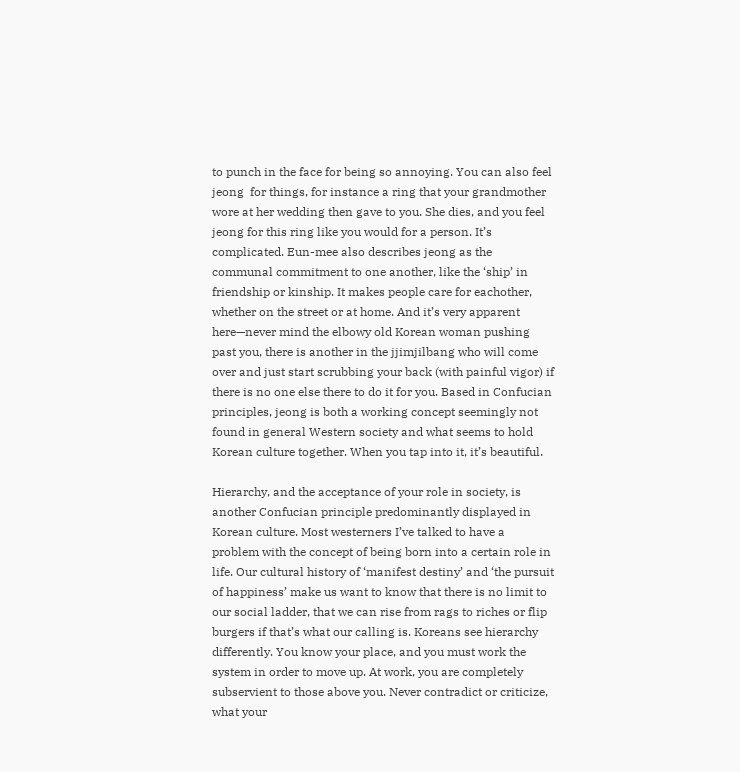to punch in the face for being so annoying. You can also feel jeong  for things, for instance a ring that your grandmother wore at her wedding then gave to you. She dies, and you feel jeong for this ring like you would for a person. It’s complicated. Eun-mee also describes jeong as the communal commitment to one another, like the ‘ship’ in friendship or kinship. It makes people care for eachother, whether on the street or at home. And it’s very apparent here—never mind the elbowy old Korean woman pushing past you, there is another in the jjimjilbang who will come over and just start scrubbing your back (with painful vigor) if there is no one else there to do it for you. Based in Confucian principles, jeong is both a working concept seemingly not found in general Western society and what seems to hold Korean culture together. When you tap into it, it’s beautiful.

Hierarchy, and the acceptance of your role in society, is another Confucian principle predominantly displayed in Korean culture. Most westerners I’ve talked to have a problem with the concept of being born into a certain role in life. Our cultural history of ‘manifest destiny’ and ‘the pursuit of happiness’ make us want to know that there is no limit to our social ladder, that we can rise from rags to riches or flip burgers if that’s what our calling is. Koreans see hierarchy differently. You know your place, and you must work the system in order to move up. At work, you are completely subservient to those above you. Never contradict or criticize, what your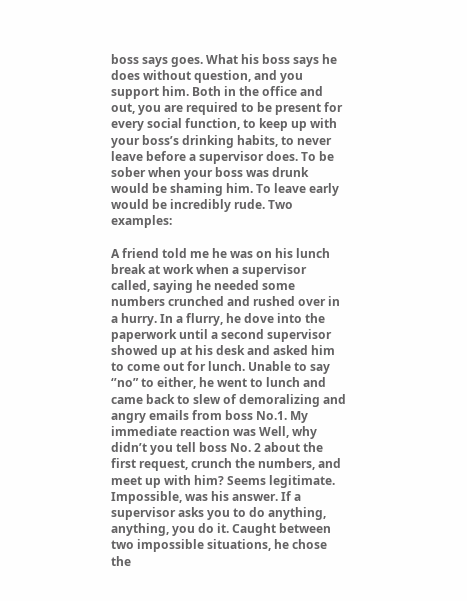boss says goes. What his boss says he does without question, and you support him. Both in the office and out, you are required to be present for every social function, to keep up with your boss’s drinking habits, to never leave before a supervisor does. To be sober when your boss was drunk would be shaming him. To leave early would be incredibly rude. Two examples:

A friend told me he was on his lunch break at work when a supervisor called, saying he needed some numbers crunched and rushed over in a hurry. In a flurry, he dove into the paperwork until a second supervisor showed up at his desk and asked him to come out for lunch. Unable to say ‘’no” to either, he went to lunch and came back to slew of demoralizing and angry emails from boss No.1. My immediate reaction was Well, why didn’t you tell boss No. 2 about the first request, crunch the numbers, and meet up with him? Seems legitimate. Impossible, was his answer. If a supervisor asks you to do anything, anything, you do it. Caught between two impossible situations, he chose the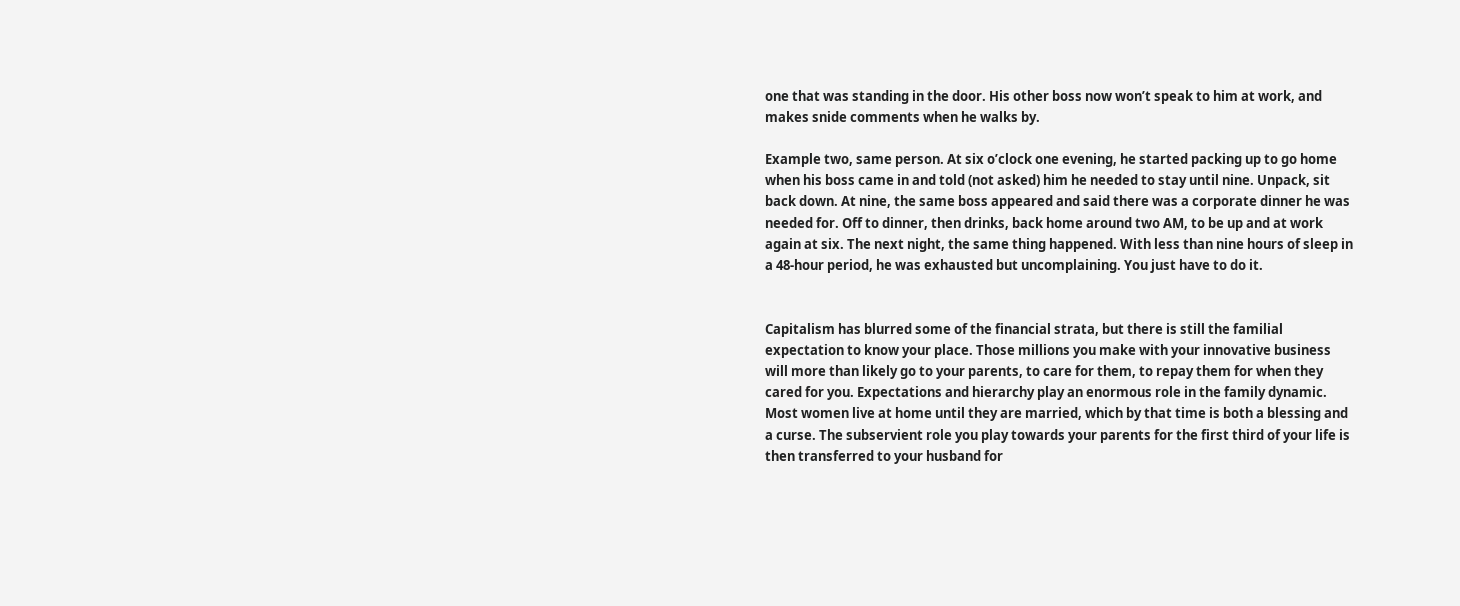one that was standing in the door. His other boss now won’t speak to him at work, and makes snide comments when he walks by.

Example two, same person. At six o’clock one evening, he started packing up to go home when his boss came in and told (not asked) him he needed to stay until nine. Unpack, sit back down. At nine, the same boss appeared and said there was a corporate dinner he was needed for. Off to dinner, then drinks, back home around two AM, to be up and at work again at six. The next night, the same thing happened. With less than nine hours of sleep in a 48-hour period, he was exhausted but uncomplaining. You just have to do it.


Capitalism has blurred some of the financial strata, but there is still the familial expectation to know your place. Those millions you make with your innovative business will more than likely go to your parents, to care for them, to repay them for when they cared for you. Expectations and hierarchy play an enormous role in the family dynamic. Most women live at home until they are married, which by that time is both a blessing and a curse. The subservient role you play towards your parents for the first third of your life is then transferred to your husband for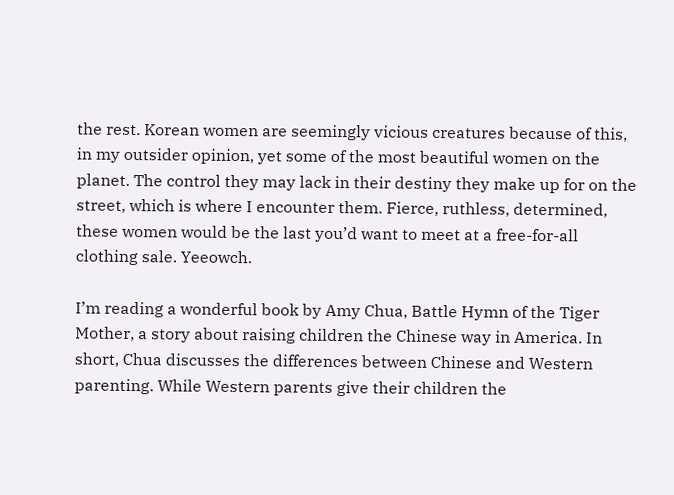the rest. Korean women are seemingly vicious creatures because of this, in my outsider opinion, yet some of the most beautiful women on the planet. The control they may lack in their destiny they make up for on the street, which is where I encounter them. Fierce, ruthless, determined, these women would be the last you’d want to meet at a free-for-all clothing sale. Yeeowch.

I’m reading a wonderful book by Amy Chua, Battle Hymn of the Tiger Mother, a story about raising children the Chinese way in America. In short, Chua discusses the differences between Chinese and Western parenting. While Western parents give their children the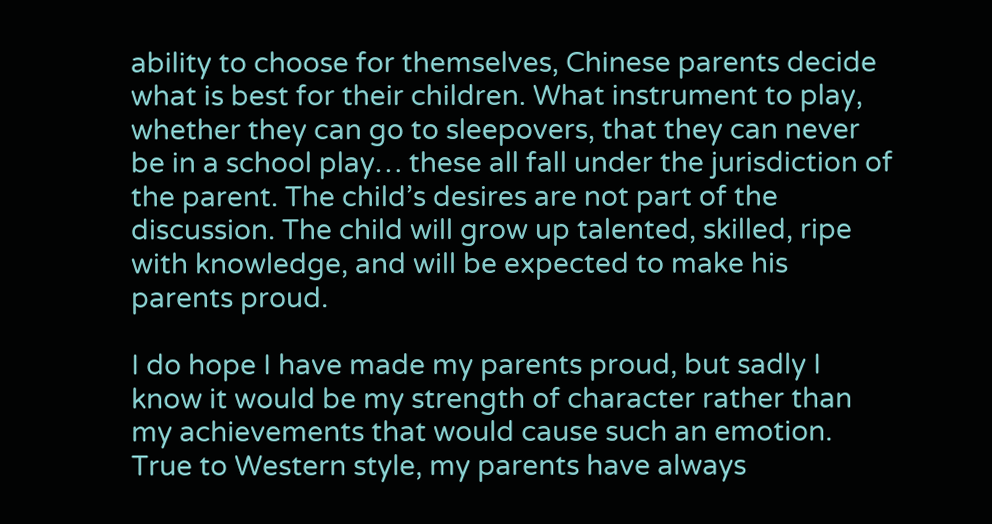ability to choose for themselves, Chinese parents decide what is best for their children. What instrument to play, whether they can go to sleepovers, that they can never be in a school play… these all fall under the jurisdiction of the parent. The child’s desires are not part of the discussion. The child will grow up talented, skilled, ripe with knowledge, and will be expected to make his parents proud.

I do hope I have made my parents proud, but sadly I know it would be my strength of character rather than my achievements that would cause such an emotion. True to Western style, my parents have always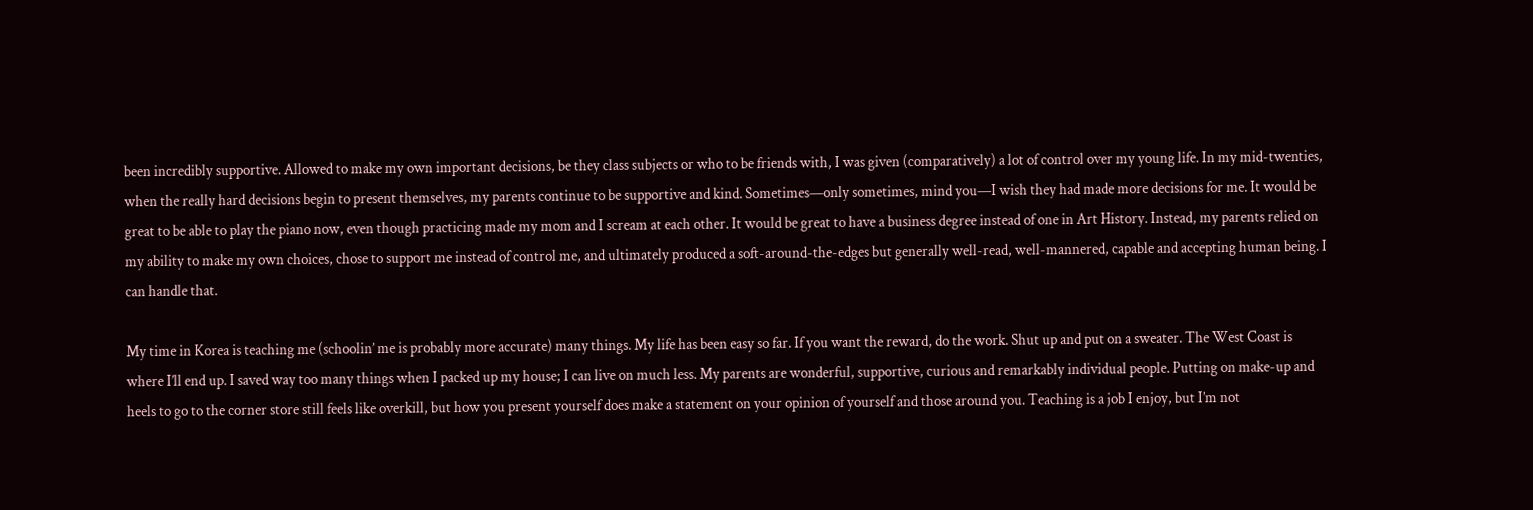been incredibly supportive. Allowed to make my own important decisions, be they class subjects or who to be friends with, I was given (comparatively) a lot of control over my young life. In my mid-twenties, when the really hard decisions begin to present themselves, my parents continue to be supportive and kind. Sometimes—only sometimes, mind you—I wish they had made more decisions for me. It would be great to be able to play the piano now, even though practicing made my mom and I scream at each other. It would be great to have a business degree instead of one in Art History. Instead, my parents relied on my ability to make my own choices, chose to support me instead of control me, and ultimately produced a soft-around-the-edges but generally well-read, well-mannered, capable and accepting human being. I can handle that.

My time in Korea is teaching me (schoolin’ me is probably more accurate) many things. My life has been easy so far. If you want the reward, do the work. Shut up and put on a sweater. The West Coast is where I’ll end up. I saved way too many things when I packed up my house; I can live on much less. My parents are wonderful, supportive, curious and remarkably individual people. Putting on make-up and heels to go to the corner store still feels like overkill, but how you present yourself does make a statement on your opinion of yourself and those around you. Teaching is a job I enjoy, but I’m not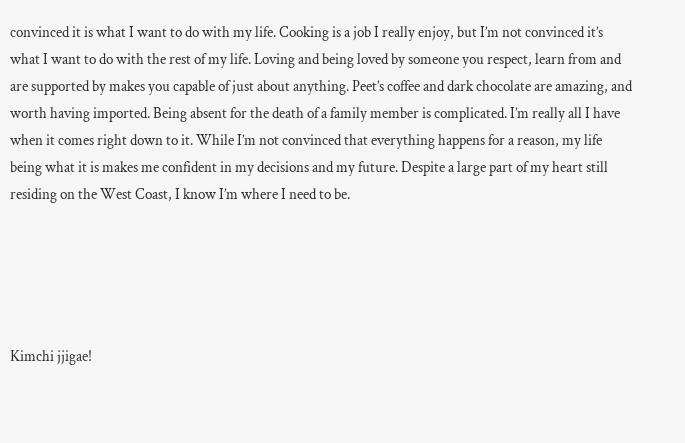convinced it is what I want to do with my life. Cooking is a job I really enjoy, but I’m not convinced it’s what I want to do with the rest of my life. Loving and being loved by someone you respect, learn from and are supported by makes you capable of just about anything. Peet’s coffee and dark chocolate are amazing, and worth having imported. Being absent for the death of a family member is complicated. I’m really all I have when it comes right down to it. While I’m not convinced that everything happens for a reason, my life being what it is makes me confident in my decisions and my future. Despite a large part of my heart still residing on the West Coast, I know I’m where I need to be.





Kimchi jjigae!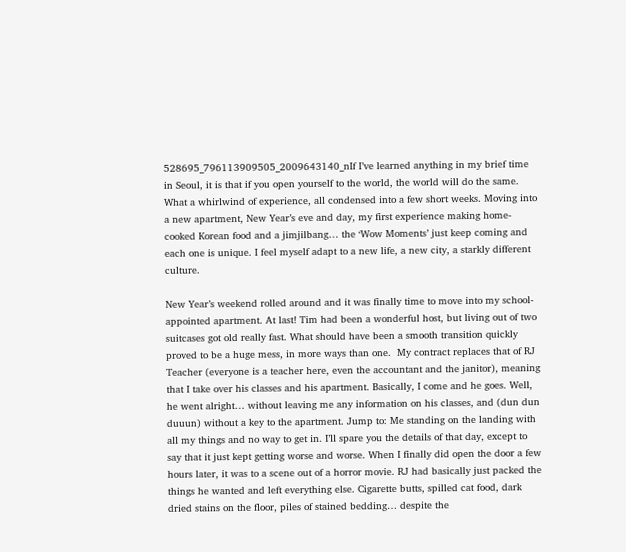528695_796113909505_2009643140_nIf I’ve learned anything in my brief time in Seoul, it is that if you open yourself to the world, the world will do the same. What a whirlwind of experience, all condensed into a few short weeks. Moving into a new apartment, New Year’s eve and day, my first experience making home-cooked Korean food and a jimjilbang… the ‘Wow Moments’ just keep coming and each one is unique. I feel myself adapt to a new life, a new city, a starkly different culture.

New Year’s weekend rolled around and it was finally time to move into my school-appointed apartment. At last! Tim had been a wonderful host, but living out of two suitcases got old really fast. What should have been a smooth transition quickly proved to be a huge mess, in more ways than one.  My contract replaces that of RJ Teacher (everyone is a teacher here, even the accountant and the janitor), meaning that I take over his classes and his apartment. Basically, I come and he goes. Well, he went alright… without leaving me any information on his classes, and (dun dun duuun) without a key to the apartment. Jump to: Me standing on the landing with all my things and no way to get in. I’ll spare you the details of that day, except to say that it just kept getting worse and worse. When I finally did open the door a few hours later, it was to a scene out of a horror movie. RJ had basically just packed the things he wanted and left everything else. Cigarette butts, spilled cat food, dark dried stains on the floor, piles of stained bedding… despite the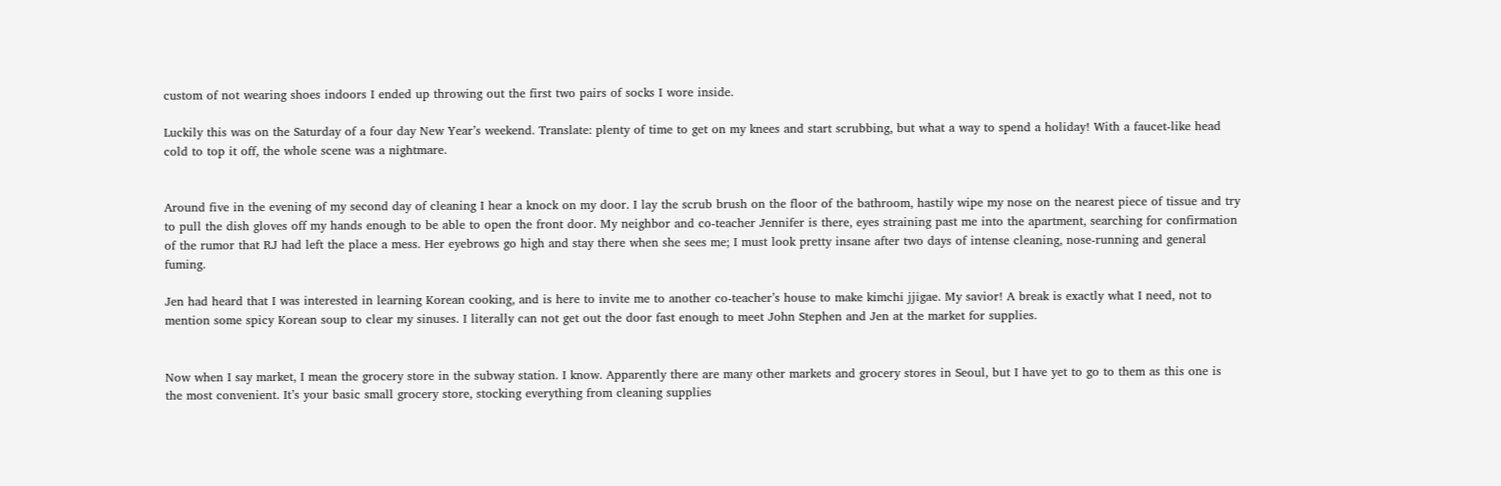custom of not wearing shoes indoors I ended up throwing out the first two pairs of socks I wore inside.

Luckily this was on the Saturday of a four day New Year’s weekend. Translate: plenty of time to get on my knees and start scrubbing, but what a way to spend a holiday! With a faucet-like head cold to top it off, the whole scene was a nightmare.


Around five in the evening of my second day of cleaning I hear a knock on my door. I lay the scrub brush on the floor of the bathroom, hastily wipe my nose on the nearest piece of tissue and try to pull the dish gloves off my hands enough to be able to open the front door. My neighbor and co-teacher Jennifer is there, eyes straining past me into the apartment, searching for confirmation of the rumor that RJ had left the place a mess. Her eyebrows go high and stay there when she sees me; I must look pretty insane after two days of intense cleaning, nose-running and general fuming.

Jen had heard that I was interested in learning Korean cooking, and is here to invite me to another co-teacher’s house to make kimchi jjigae. My savior! A break is exactly what I need, not to mention some spicy Korean soup to clear my sinuses. I literally can not get out the door fast enough to meet John Stephen and Jen at the market for supplies.


Now when I say market, I mean the grocery store in the subway station. I know. Apparently there are many other markets and grocery stores in Seoul, but I have yet to go to them as this one is the most convenient. It’s your basic small grocery store, stocking everything from cleaning supplies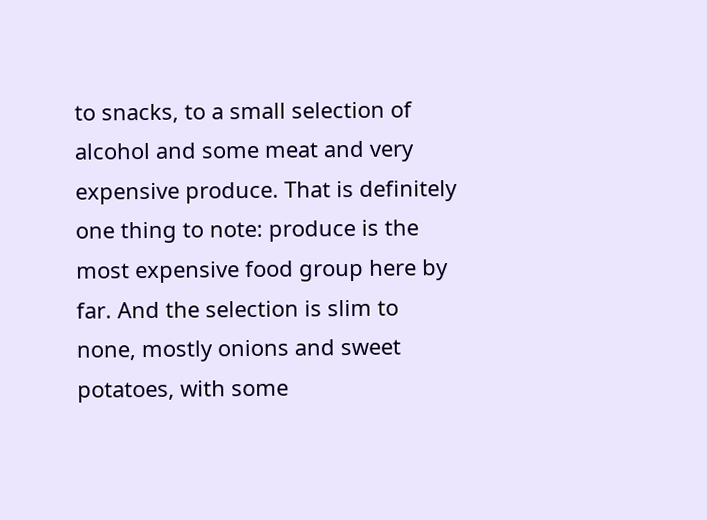to snacks, to a small selection of alcohol and some meat and very expensive produce. That is definitely one thing to note: produce is the most expensive food group here by far. And the selection is slim to none, mostly onions and sweet potatoes, with some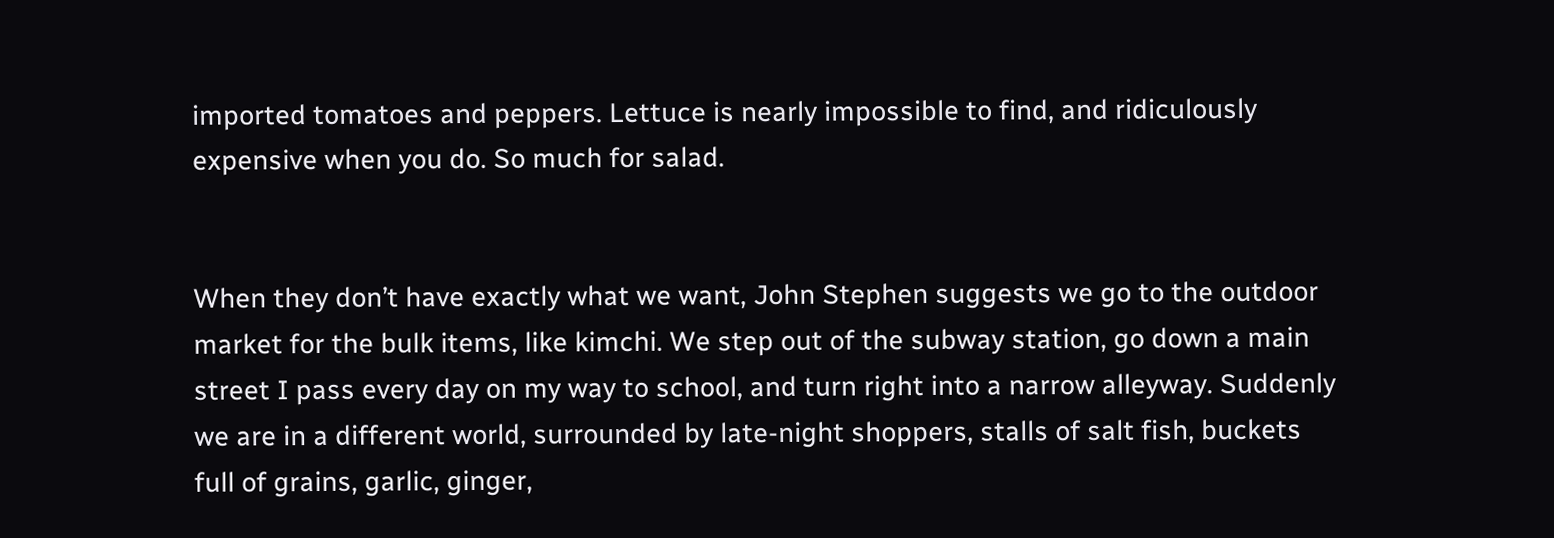imported tomatoes and peppers. Lettuce is nearly impossible to find, and ridiculously expensive when you do. So much for salad.


When they don’t have exactly what we want, John Stephen suggests we go to the outdoor market for the bulk items, like kimchi. We step out of the subway station, go down a main street I pass every day on my way to school, and turn right into a narrow alleyway. Suddenly we are in a different world, surrounded by late-night shoppers, stalls of salt fish, buckets full of grains, garlic, ginger,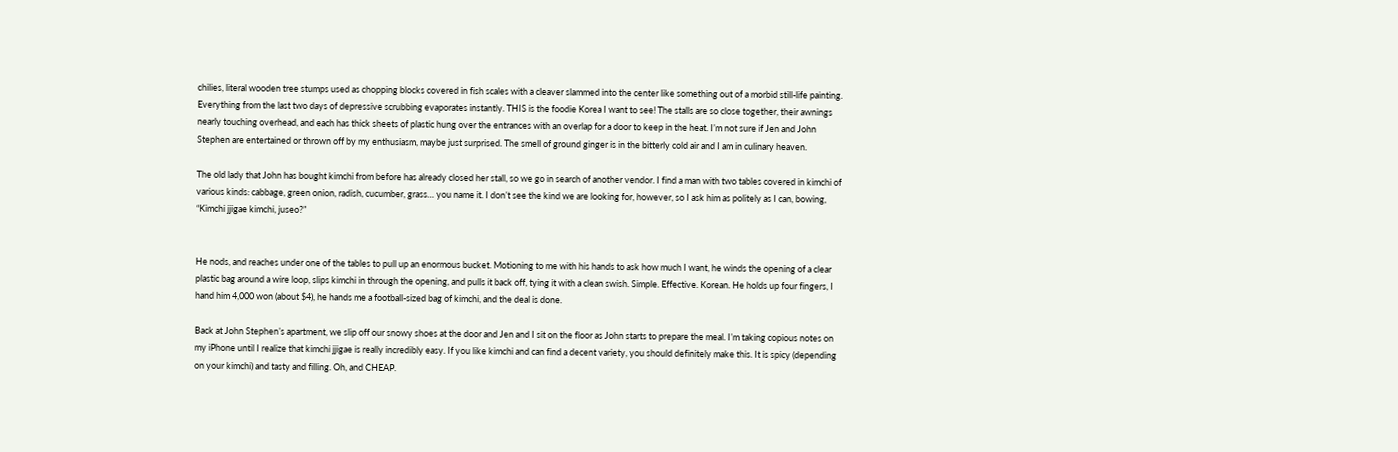chilies, literal wooden tree stumps used as chopping blocks covered in fish scales with a cleaver slammed into the center like something out of a morbid still-life painting. Everything from the last two days of depressive scrubbing evaporates instantly. THIS is the foodie Korea I want to see! The stalls are so close together, their awnings nearly touching overhead, and each has thick sheets of plastic hung over the entrances with an overlap for a door to keep in the heat. I’m not sure if Jen and John Stephen are entertained or thrown off by my enthusiasm, maybe just surprised. The smell of ground ginger is in the bitterly cold air and I am in culinary heaven.

The old lady that John has bought kimchi from before has already closed her stall, so we go in search of another vendor. I find a man with two tables covered in kimchi of various kinds: cabbage, green onion, radish, cucumber, grass… you name it. I don’t see the kind we are looking for, however, so I ask him as politely as I can, bowing, “Kimchi jjigae kimchi, juseo?”


He nods, and reaches under one of the tables to pull up an enormous bucket. Motioning to me with his hands to ask how much I want, he winds the opening of a clear plastic bag around a wire loop, slips kimchi in through the opening, and pulls it back off, tying it with a clean swish. Simple. Effective. Korean. He holds up four fingers, I hand him 4,000 won (about $4), he hands me a football-sized bag of kimchi, and the deal is done.

Back at John Stephen’s apartment, we slip off our snowy shoes at the door and Jen and I sit on the floor as John starts to prepare the meal. I’m taking copious notes on my iPhone until I realize that kimchi jjigae is really incredibly easy. If you like kimchi and can find a decent variety, you should definitely make this. It is spicy (depending on your kimchi) and tasty and filling. Oh, and CHEAP.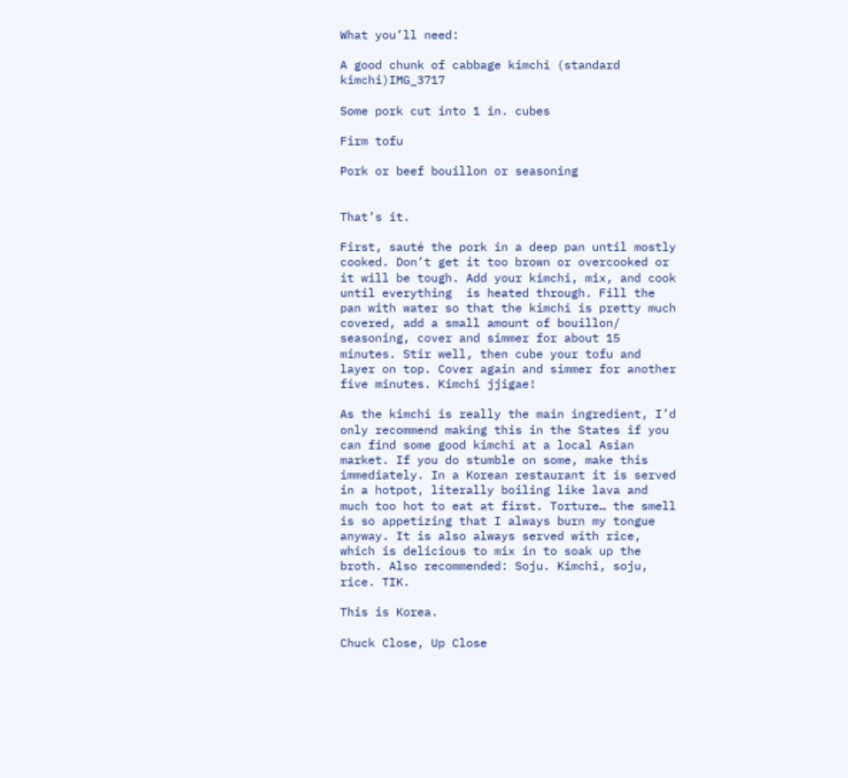What you’ll need:

A good chunk of cabbage kimchi (standard kimchi)IMG_3717

Some pork cut into 1 in. cubes

Firm tofu

Pork or beef bouillon or seasoning


That’s it.

First, sauté the pork in a deep pan until mostly cooked. Don’t get it too brown or overcooked or it will be tough. Add your kimchi, mix, and cook until everything  is heated through. Fill the pan with water so that the kimchi is pretty much covered, add a small amount of bouillon/ seasoning, cover and simmer for about 15 minutes. Stir well, then cube your tofu and layer on top. Cover again and simmer for another five minutes. Kimchi jjigae!

As the kimchi is really the main ingredient, I’d only recommend making this in the States if you can find some good kimchi at a local Asian market. If you do stumble on some, make this immediately. In a Korean restaurant it is served in a hotpot, literally boiling like lava and much too hot to eat at first. Torture… the smell is so appetizing that I always burn my tongue anyway. It is also always served with rice, which is delicious to mix in to soak up the broth. Also recommended: Soju. Kimchi, soju, rice. TIK.

This is Korea.

Chuck Close, Up Close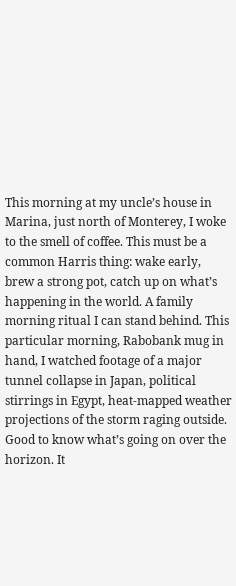This morning at my uncle’s house in Marina, just north of Monterey, I woke to the smell of coffee. This must be a common Harris thing: wake early, brew a strong pot, catch up on what’s happening in the world. A family morning ritual I can stand behind. This particular morning, Rabobank mug in hand, I watched footage of a major tunnel collapse in Japan, political stirrings in Egypt, heat-mapped weather projections of the storm raging outside. Good to know what’s going on over the horizon. It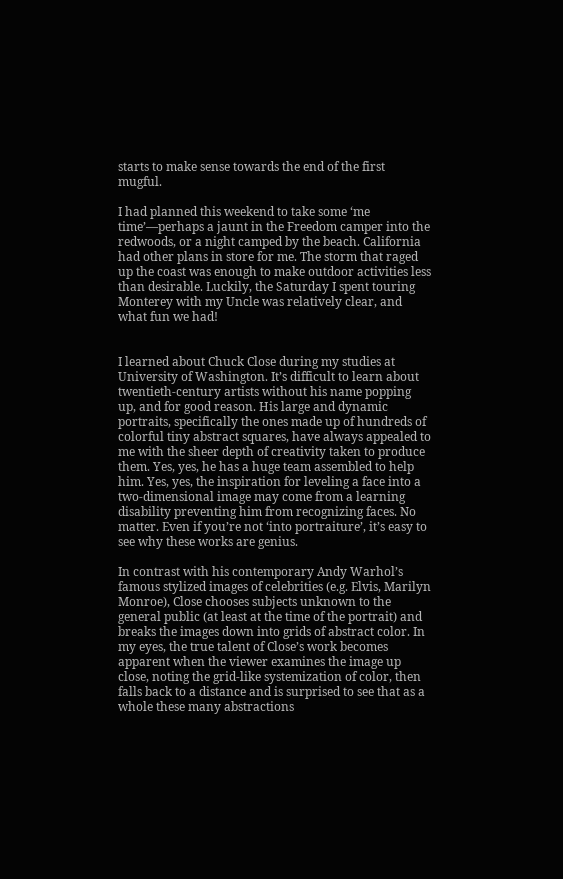starts to make sense towards the end of the first mugful.

I had planned this weekend to take some ‘me time’—perhaps a jaunt in the Freedom camper into the redwoods, or a night camped by the beach. California had other plans in store for me. The storm that raged up the coast was enough to make outdoor activities less than desirable. Luckily, the Saturday I spent touring Monterey with my Uncle was relatively clear, and what fun we had!


I learned about Chuck Close during my studies at University of Washington. It’s difficult to learn about twentieth-century artists without his name popping up, and for good reason. His large and dynamic portraits, specifically the ones made up of hundreds of colorful tiny abstract squares, have always appealed to me with the sheer depth of creativity taken to produce them. Yes, yes, he has a huge team assembled to help him. Yes, yes, the inspiration for leveling a face into a two-dimensional image may come from a learning disability preventing him from recognizing faces. No matter. Even if you’re not ‘into portraiture’, it’s easy to see why these works are genius.

In contrast with his contemporary Andy Warhol’s famous stylized images of celebrities (e.g. Elvis, Marilyn Monroe), Close chooses subjects unknown to the general public (at least at the time of the portrait) and breaks the images down into grids of abstract color. In my eyes, the true talent of Close’s work becomes apparent when the viewer examines the image up close, noting the grid-like systemization of color, then falls back to a distance and is surprised to see that as a whole these many abstractions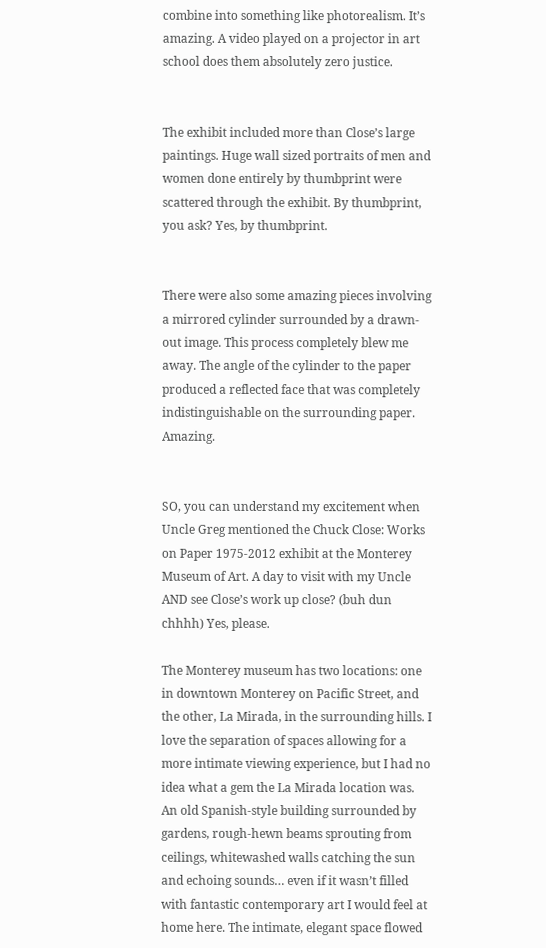combine into something like photorealism. It’s amazing. A video played on a projector in art school does them absolutely zero justice.


The exhibit included more than Close’s large paintings. Huge wall sized portraits of men and women done entirely by thumbprint were scattered through the exhibit. By thumbprint, you ask? Yes, by thumbprint.


There were also some amazing pieces involving a mirrored cylinder surrounded by a drawn-out image. This process completely blew me away. The angle of the cylinder to the paper produced a reflected face that was completely indistinguishable on the surrounding paper. Amazing.


SO, you can understand my excitement when Uncle Greg mentioned the Chuck Close: Works on Paper 1975-2012 exhibit at the Monterey Museum of Art. A day to visit with my Uncle AND see Close’s work up close? (buh dun chhhh) Yes, please.

The Monterey museum has two locations: one in downtown Monterey on Pacific Street, and the other, La Mirada, in the surrounding hills. I love the separation of spaces allowing for a more intimate viewing experience, but I had no idea what a gem the La Mirada location was. An old Spanish-style building surrounded by gardens, rough-hewn beams sprouting from ceilings, whitewashed walls catching the sun and echoing sounds… even if it wasn’t filled with fantastic contemporary art I would feel at home here. The intimate, elegant space flowed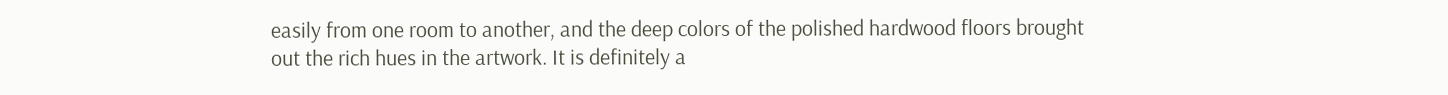easily from one room to another, and the deep colors of the polished hardwood floors brought out the rich hues in the artwork. It is definitely a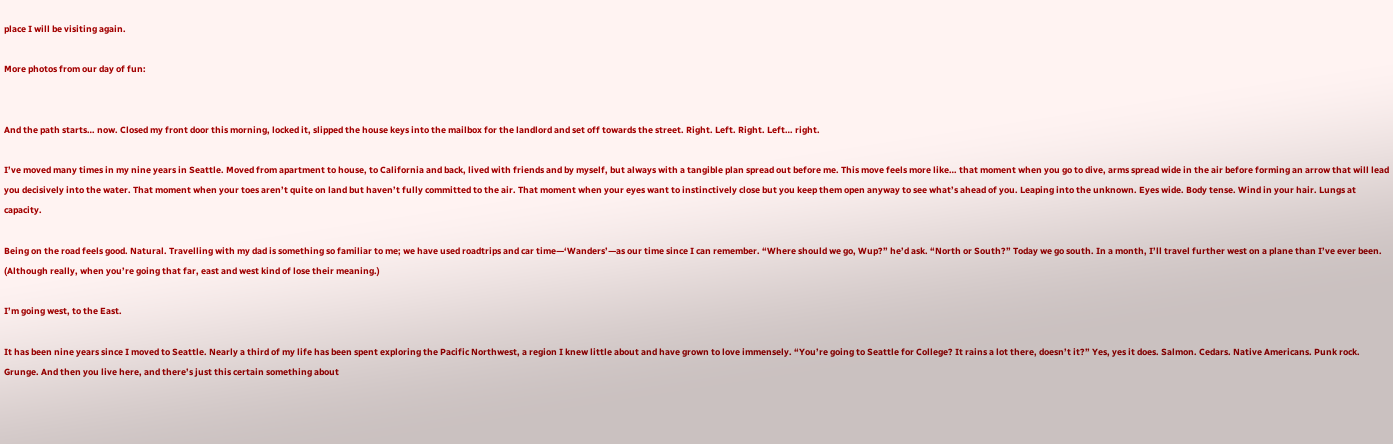place I will be visiting again.

More photos from our day of fun:


And the path starts… now. Closed my front door this morning, locked it, slipped the house keys into the mailbox for the landlord and set off towards the street. Right. Left. Right. Left… right.

I’ve moved many times in my nine years in Seattle. Moved from apartment to house, to California and back, lived with friends and by myself, but always with a tangible plan spread out before me. This move feels more like… that moment when you go to dive, arms spread wide in the air before forming an arrow that will lead you decisively into the water. That moment when your toes aren’t quite on land but haven’t fully committed to the air. That moment when your eyes want to instinctively close but you keep them open anyway to see what’s ahead of you. Leaping into the unknown. Eyes wide. Body tense. Wind in your hair. Lungs at capacity.

Being on the road feels good. Natural. Travelling with my dad is something so familiar to me; we have used roadtrips and car time—‘Wanders’—as our time since I can remember. “Where should we go, Wup?” he’d ask. “North or South?” Today we go south. In a month, I’ll travel further west on a plane than I’ve ever been. (Although really, when you’re going that far, east and west kind of lose their meaning.)

I’m going west, to the East.

It has been nine years since I moved to Seattle. Nearly a third of my life has been spent exploring the Pacific Northwest, a region I knew little about and have grown to love immensely. “You’re going to Seattle for College? It rains a lot there, doesn’t it?” Yes, yes it does. Salmon. Cedars. Native Americans. Punk rock. Grunge. And then you live here, and there’s just this certain something about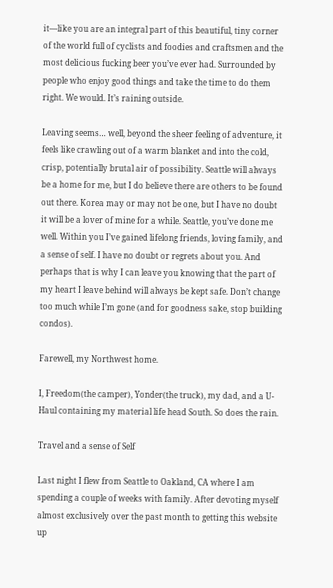it—like you are an integral part of this beautiful, tiny corner of the world full of cyclists and foodies and craftsmen and the most delicious fucking beer you’ve ever had. Surrounded by people who enjoy good things and take the time to do them right. We would. It’s raining outside.

Leaving seems… well, beyond the sheer feeling of adventure, it feels like crawling out of a warm blanket and into the cold, crisp, potentially brutal air of possibility. Seattle will always be a home for me, but I do believe there are others to be found out there. Korea may or may not be one, but I have no doubt it will be a lover of mine for a while. Seattle, you’ve done me well. Within you I’ve gained lifelong friends, loving family, and a sense of self. I have no doubt or regrets about you. And perhaps that is why I can leave you knowing that the part of my heart I leave behind will always be kept safe. Don’t change too much while I’m gone (and for goodness sake, stop building condos).

Farewell, my Northwest home.

I, Freedom(the camper), Yonder(the truck), my dad, and a U-Haul containing my material life head South. So does the rain.

Travel and a sense of Self

Last night I flew from Seattle to Oakland, CA where I am spending a couple of weeks with family. After devoting myself almost exclusively over the past month to getting this website up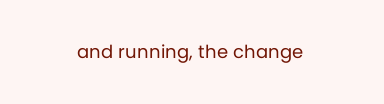and running, the change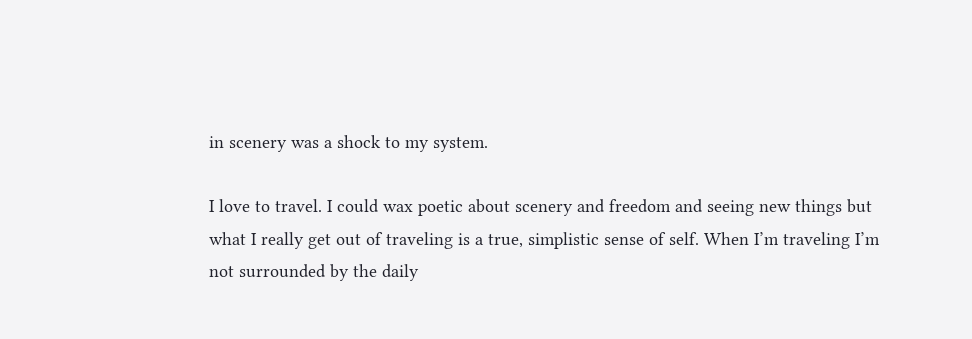in scenery was a shock to my system.

I love to travel. I could wax poetic about scenery and freedom and seeing new things but what I really get out of traveling is a true, simplistic sense of self. When I’m traveling I’m not surrounded by the daily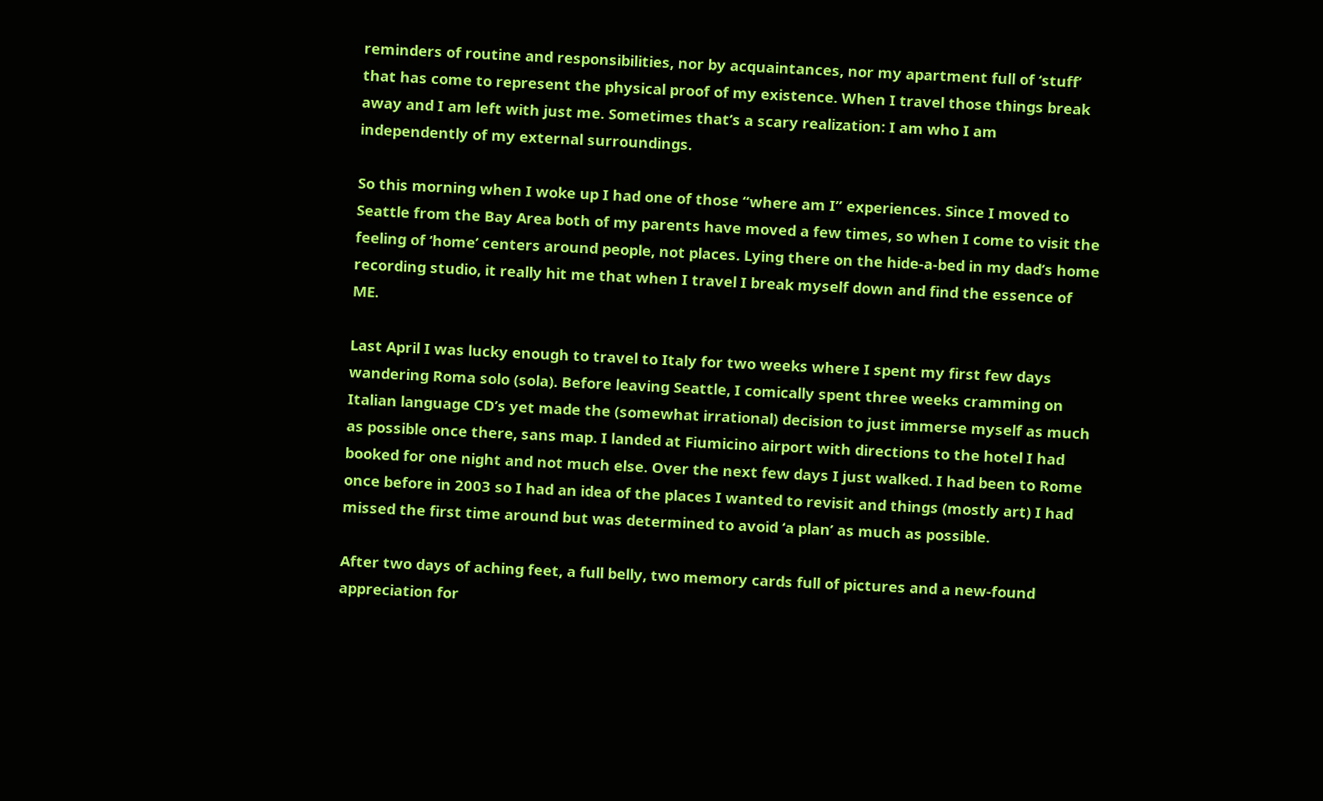reminders of routine and responsibilities, nor by acquaintances, nor my apartment full of ‘stuff’ that has come to represent the physical proof of my existence. When I travel those things break away and I am left with just me. Sometimes that’s a scary realization: I am who I am independently of my external surroundings.

So this morning when I woke up I had one of those “where am I” experiences. Since I moved to Seattle from the Bay Area both of my parents have moved a few times, so when I come to visit the feeling of ‘home’ centers around people, not places. Lying there on the hide-a-bed in my dad’s home recording studio, it really hit me that when I travel I break myself down and find the essence of ME.

Last April I was lucky enough to travel to Italy for two weeks where I spent my first few days wandering Roma solo (sola). Before leaving Seattle, I comically spent three weeks cramming on Italian language CD’s yet made the (somewhat irrational) decision to just immerse myself as much as possible once there, sans map. I landed at Fiumicino airport with directions to the hotel I had booked for one night and not much else. Over the next few days I just walked. I had been to Rome once before in 2003 so I had an idea of the places I wanted to revisit and things (mostly art) I had missed the first time around but was determined to avoid ‘a plan’ as much as possible.

After two days of aching feet, a full belly, two memory cards full of pictures and a new-found appreciation for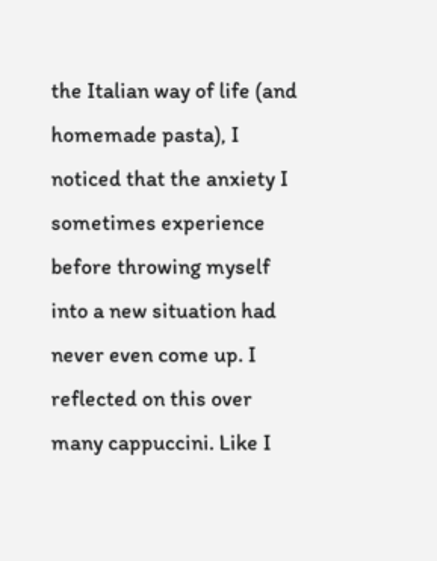the Italian way of life (and homemade pasta), I noticed that the anxiety I sometimes experience before throwing myself into a new situation had never even come up. I reflected on this over many cappuccini. Like I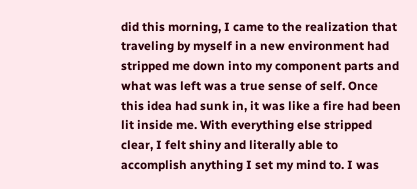did this morning, I came to the realization that traveling by myself in a new environment had stripped me down into my component parts and what was left was a true sense of self. Once this idea had sunk in, it was like a fire had been lit inside me. With everything else stripped clear, I felt shiny and literally able to accomplish anything I set my mind to. I was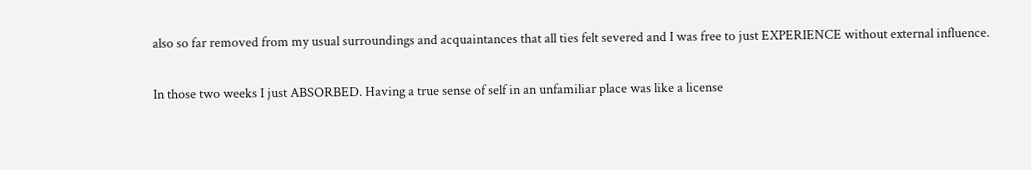also so far removed from my usual surroundings and acquaintances that all ties felt severed and I was free to just EXPERIENCE without external influence.

In those two weeks I just ABSORBED. Having a true sense of self in an unfamiliar place was like a license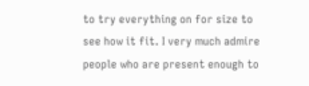to try everything on for size to see how it fit. I very much admire people who are present enough to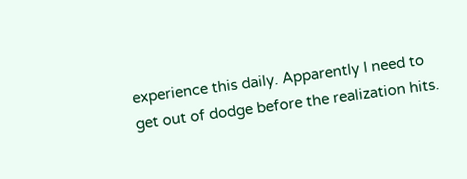experience this daily. Apparently I need to get out of dodge before the realization hits.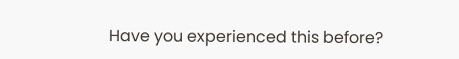Have you experienced this before?